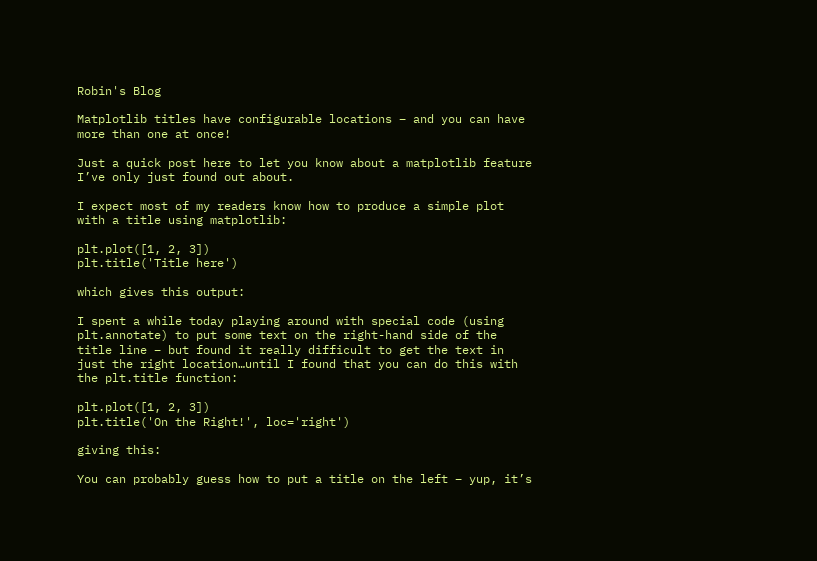Robin's Blog

Matplotlib titles have configurable locations – and you can have more than one at once!

Just a quick post here to let you know about a matplotlib feature I’ve only just found out about.

I expect most of my readers know how to produce a simple plot with a title using matplotlib:

plt.plot([1, 2, 3])
plt.title('Title here')

which gives this output:

I spent a while today playing around with special code (using plt.annotate) to put some text on the right-hand side of the title line – but found it really difficult to get the text in just the right location…until I found that you can do this with the plt.title function:

plt.plot([1, 2, 3])
plt.title('On the Right!', loc='right')

giving this:

You can probably guess how to put a title on the left – yup, it’s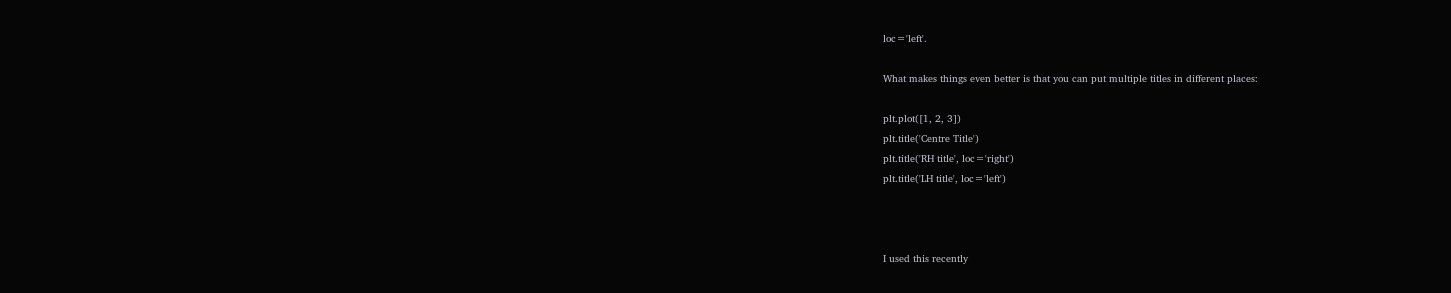loc='left'.

What makes things even better is that you can put multiple titles in different places:

plt.plot([1, 2, 3])
plt.title('Centre Title')
plt.title('RH title', loc='right')
plt.title('LH title', loc='left')



I used this recently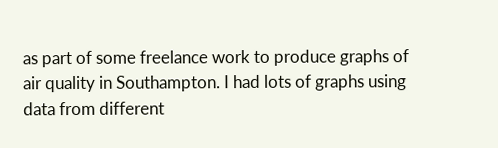as part of some freelance work to produce graphs of air quality in Southampton. I had lots of graphs using data from different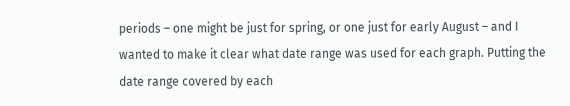periods – one might be just for spring, or one just for early August – and I wanted to make it clear what date range was used for each graph. Putting the date range covered by each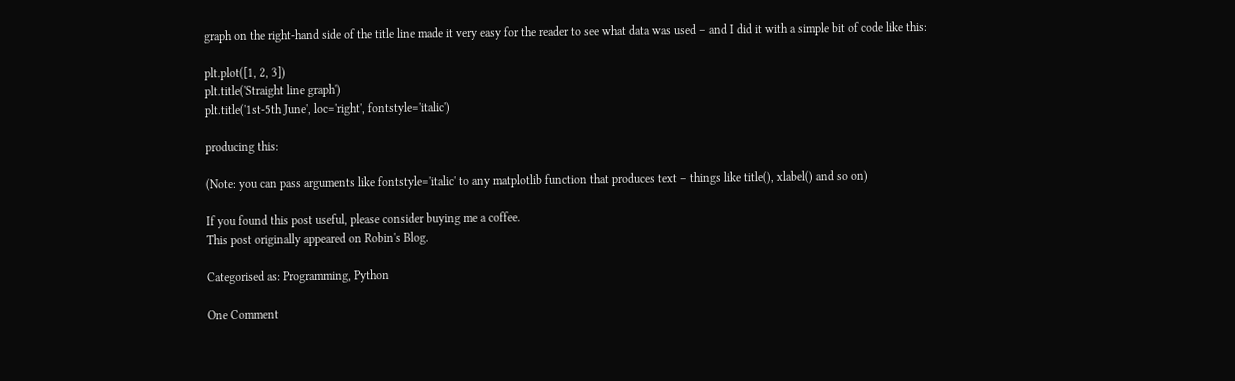graph on the right-hand side of the title line made it very easy for the reader to see what data was used – and I did it with a simple bit of code like this:

plt.plot([1, 2, 3])
plt.title('Straight line graph')
plt.title('1st-5th June', loc='right', fontstyle='italic')

producing this:

(Note: you can pass arguments like fontstyle='italic' to any matplotlib function that produces text – things like title(), xlabel() and so on)

If you found this post useful, please consider buying me a coffee.
This post originally appeared on Robin's Blog.

Categorised as: Programming, Python

One Comment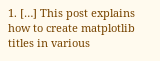1. […] This post explains how to create matplotlib titles in various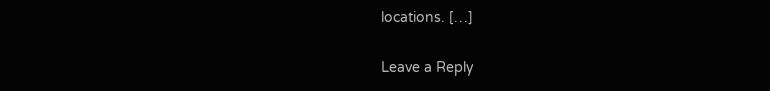locations. […]

Leave a Reply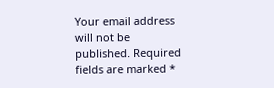Your email address will not be published. Required fields are marked *